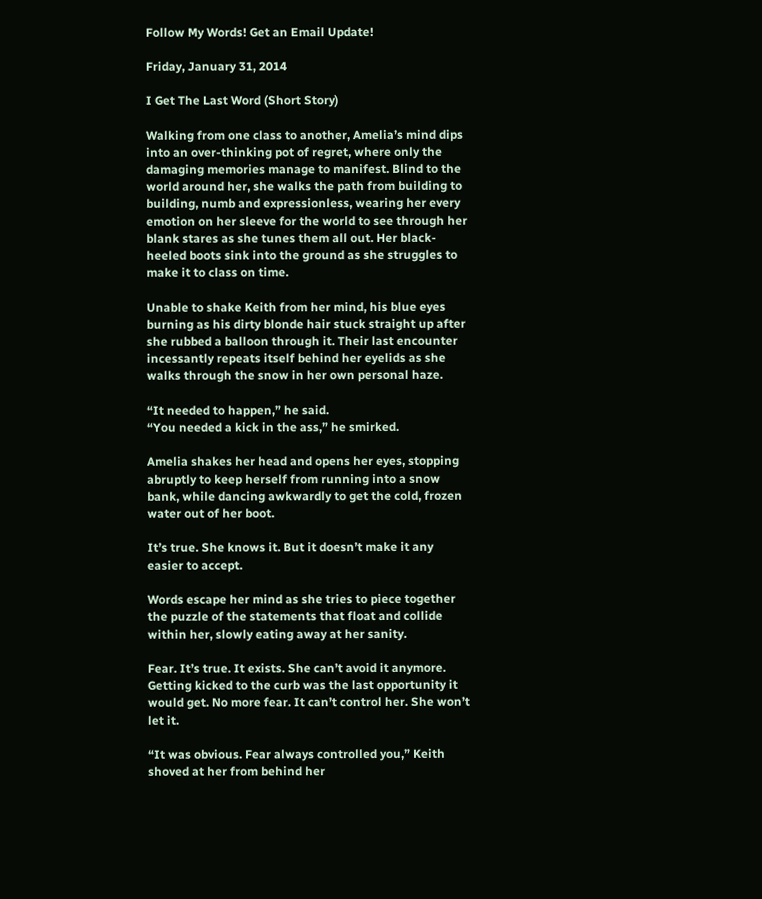Follow My Words! Get an Email Update!

Friday, January 31, 2014

I Get The Last Word (Short Story)

Walking from one class to another, Amelia’s mind dips into an over-thinking pot of regret, where only the damaging memories manage to manifest. Blind to the world around her, she walks the path from building to building, numb and expressionless, wearing her every emotion on her sleeve for the world to see through her blank stares as she tunes them all out. Her black-heeled boots sink into the ground as she struggles to make it to class on time.

Unable to shake Keith from her mind, his blue eyes burning as his dirty blonde hair stuck straight up after she rubbed a balloon through it. Their last encounter incessantly repeats itself behind her eyelids as she walks through the snow in her own personal haze.

“It needed to happen,” he said.
“You needed a kick in the ass,” he smirked.

Amelia shakes her head and opens her eyes, stopping abruptly to keep herself from running into a snow bank, while dancing awkwardly to get the cold, frozen water out of her boot.

It’s true. She knows it. But it doesn’t make it any easier to accept.

Words escape her mind as she tries to piece together the puzzle of the statements that float and collide within her, slowly eating away at her sanity.

Fear. It’s true. It exists. She can’t avoid it anymore. Getting kicked to the curb was the last opportunity it would get. No more fear. It can’t control her. She won’t let it.

“It was obvious. Fear always controlled you,” Keith shoved at her from behind her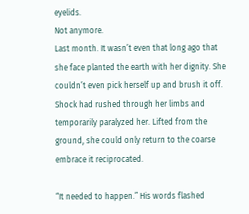eyelids.
Not anymore.
Last month. It wasn’t even that long ago that she face planted the earth with her dignity. She couldn’t even pick herself up and brush it off. Shock had rushed through her limbs and temporarily paralyzed her. Lifted from the ground, she could only return to the coarse embrace it reciprocated.

“It needed to happen.” His words flashed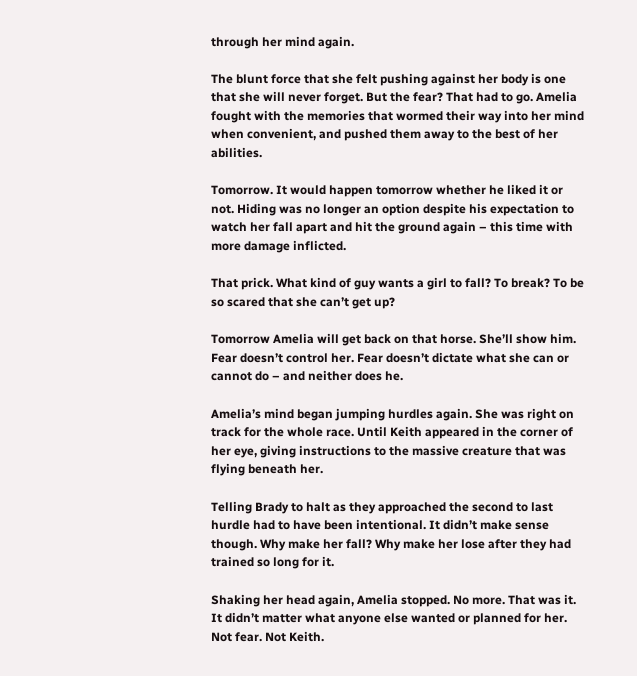through her mind again.

The blunt force that she felt pushing against her body is one that she will never forget. But the fear? That had to go. Amelia fought with the memories that wormed their way into her mind when convenient, and pushed them away to the best of her abilities.

Tomorrow. It would happen tomorrow whether he liked it or not. Hiding was no longer an option despite his expectation to watch her fall apart and hit the ground again – this time with more damage inflicted.

That prick. What kind of guy wants a girl to fall? To break? To be so scared that she can’t get up?

Tomorrow Amelia will get back on that horse. She’ll show him. Fear doesn’t control her. Fear doesn’t dictate what she can or cannot do – and neither does he.

Amelia’s mind began jumping hurdles again. She was right on track for the whole race. Until Keith appeared in the corner of her eye, giving instructions to the massive creature that was flying beneath her.

Telling Brady to halt as they approached the second to last hurdle had to have been intentional. It didn’t make sense though. Why make her fall? Why make her lose after they had trained so long for it.

Shaking her head again, Amelia stopped. No more. That was it. It didn’t matter what anyone else wanted or planned for her. Not fear. Not Keith.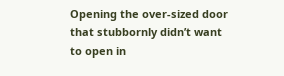Opening the over-sized door that stubbornly didn’t want to open in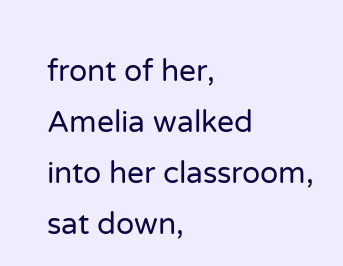front of her, Amelia walked into her classroom, sat down,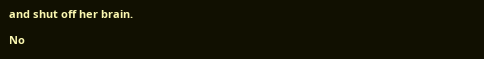and shut off her brain.

No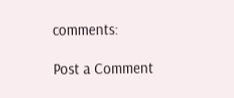comments:

Post a Comment